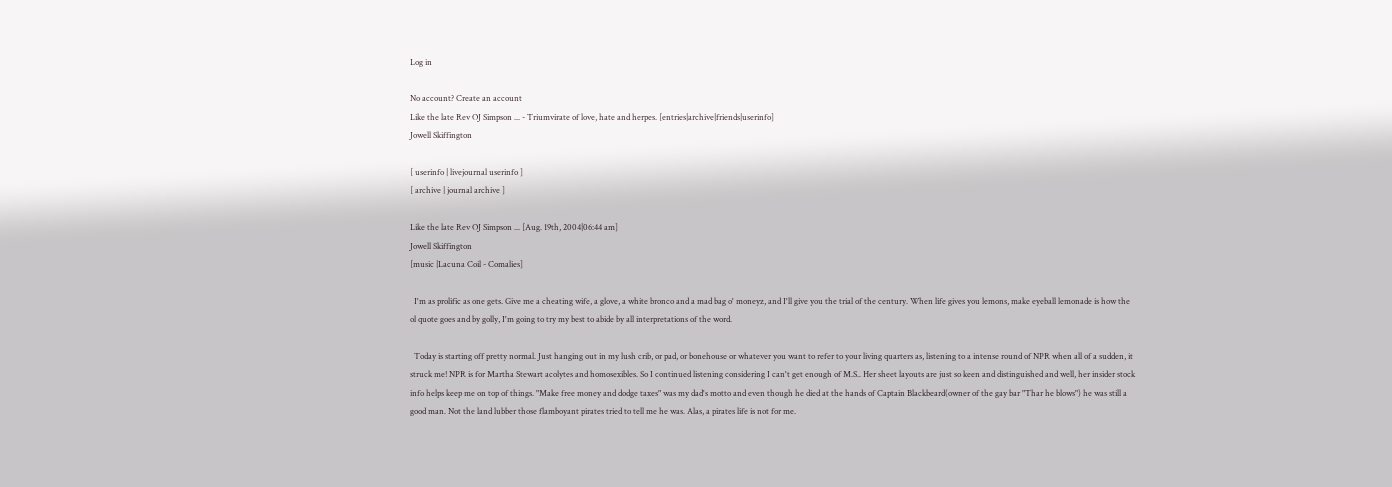Log in

No account? Create an account
Like the late Rev OJ Simpson ... - Triumvirate of love, hate and herpes. [entries|archive|friends|userinfo]
Jowell Skiffington

[ userinfo | livejournal userinfo ]
[ archive | journal archive ]

Like the late Rev OJ Simpson ... [Aug. 19th, 2004|06:44 am]
Jowell Skiffington
[music |Lacuna Coil - Comalies]

  I'm as prolific as one gets. Give me a cheating wife, a glove, a white bronco and a mad bag o' moneyz, and I'll give you the trial of the century. When life gives you lemons, make eyeball lemonade is how the ol quote goes and by golly, I'm going to try my best to abide by all interpretations of the word.

  Today is starting off pretty normal. Just hanging out in my lush crib, or pad, or bonehouse or whatever you want to refer to your living quarters as, listening to a intense round of NPR when all of a sudden, it struck me! NPR is for Martha Stewart acolytes and homosexibles. So I continued listening considering I can't get enough of M.S.. Her sheet layouts are just so keen and distinguished and well, her insider stock info helps keep me on top of things. "Make free money and dodge taxes" was my dad's motto and even though he died at the hands of Captain Blackbeard(owner of the gay bar "Thar he blows") he was still a good man. Not the land lubber those flamboyant pirates tried to tell me he was. Alas, a pirates life is not for me.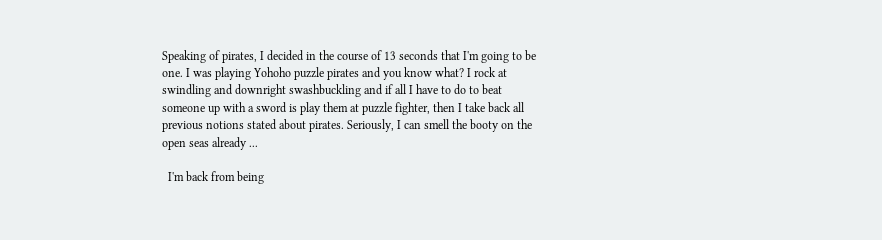Speaking of pirates, I decided in the course of 13 seconds that I'm going to be one. I was playing Yohoho puzzle pirates and you know what? I rock at swindling and downright swashbuckling and if all I have to do to beat someone up with a sword is play them at puzzle fighter, then I take back all previous notions stated about pirates. Seriously, I can smell the booty on the open seas already ...

  I'm back from being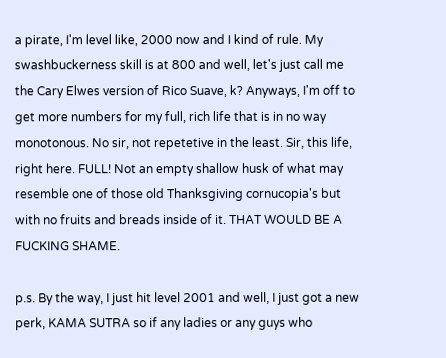a pirate, I'm level like, 2000 now and I kind of rule. My swashbuckerness skill is at 800 and well, let's just call me the Cary Elwes version of Rico Suave, k? Anyways, I'm off to get more numbers for my full, rich life that is in no way monotonous. No sir, not repetetive in the least. Sir, this life, right here. FULL! Not an empty shallow husk of what may resemble one of those old Thanksgiving cornucopia's but with no fruits and breads inside of it. THAT WOULD BE A FUCKING SHAME.

p.s. By the way, I just hit level 2001 and well, I just got a new perk, KAMA SUTRA so if any ladies or any guys who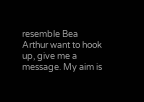resemble Bea Arthur want to hook up, give me a message. My aim is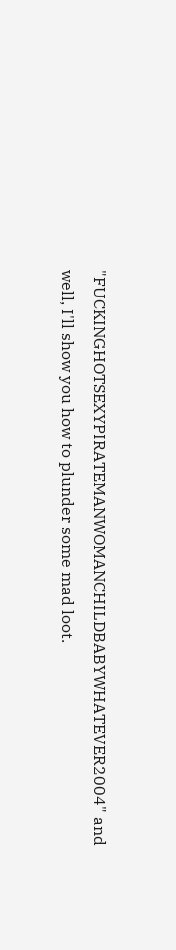"FUCKINGHOTSEXYPIRATEMANWOMANCHILDBABYWHATEVER2004" and well, I'll show you how to plunder some mad loot.